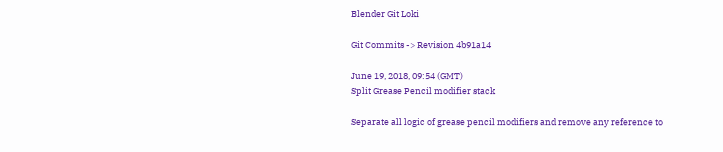Blender Git Loki

Git Commits -> Revision 4b91a14

June 19, 2018, 09:54 (GMT)
Split Grease Pencil modifier stack

Separate all logic of grease pencil modifiers and remove any reference to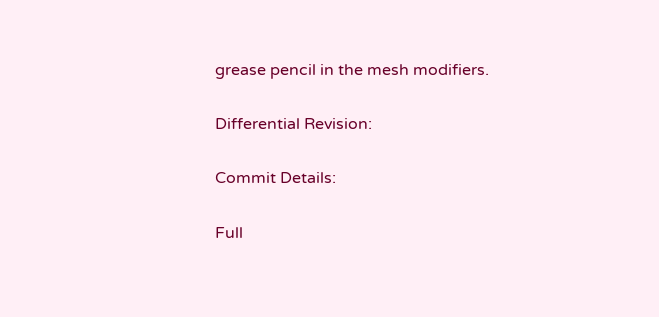grease pencil in the mesh modifiers.

Differential Revision:

Commit Details:

Full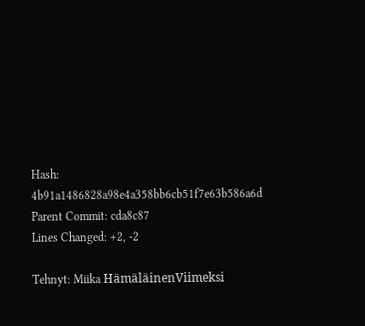Hash: 4b91a1486828a98e4a358bb6cb51f7e63b586a6d
Parent Commit: cda8c87
Lines Changed: +2, -2

Tehnyt: Miika HämäläinenViimeksi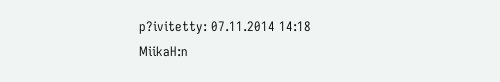p?ivitetty: 07.11.2014 14:18 MiikaH:n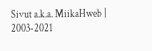Sivut a.k.a. MiikaHweb | 2003-2021